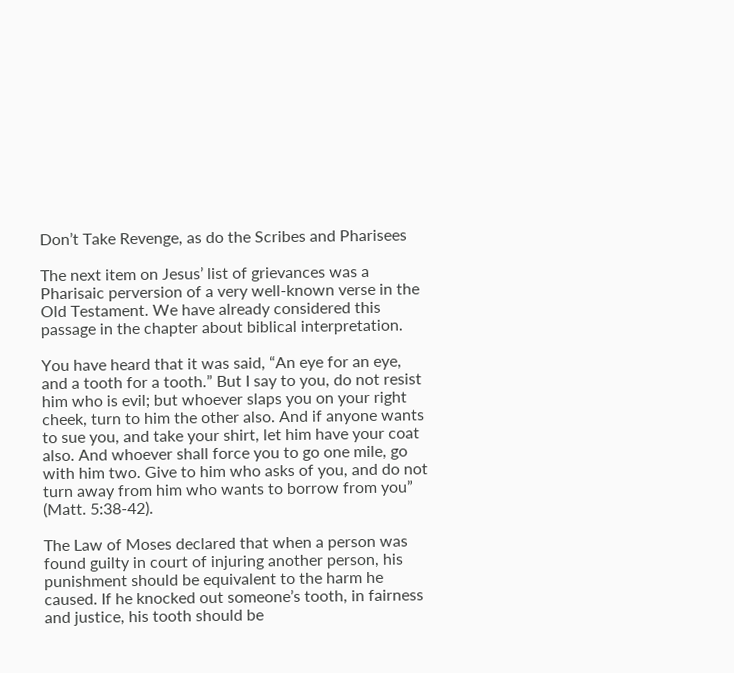Don’t Take Revenge, as do the Scribes and Pharisees

The next item on Jesus’ list of grievances was a Pharisaic perversion of a very well-known verse in the Old Testament. We have already considered this passage in the chapter about biblical interpretation.

You have heard that it was said, “An eye for an eye, and a tooth for a tooth.” But I say to you, do not resist him who is evil; but whoever slaps you on your right cheek, turn to him the other also. And if anyone wants to sue you, and take your shirt, let him have your coat also. And whoever shall force you to go one mile, go with him two. Give to him who asks of you, and do not turn away from him who wants to borrow from you” (Matt. 5:38-42).

The Law of Moses declared that when a person was found guilty in court of injuring another person, his punishment should be equivalent to the harm he caused. If he knocked out someone’s tooth, in fairness and justice, his tooth should be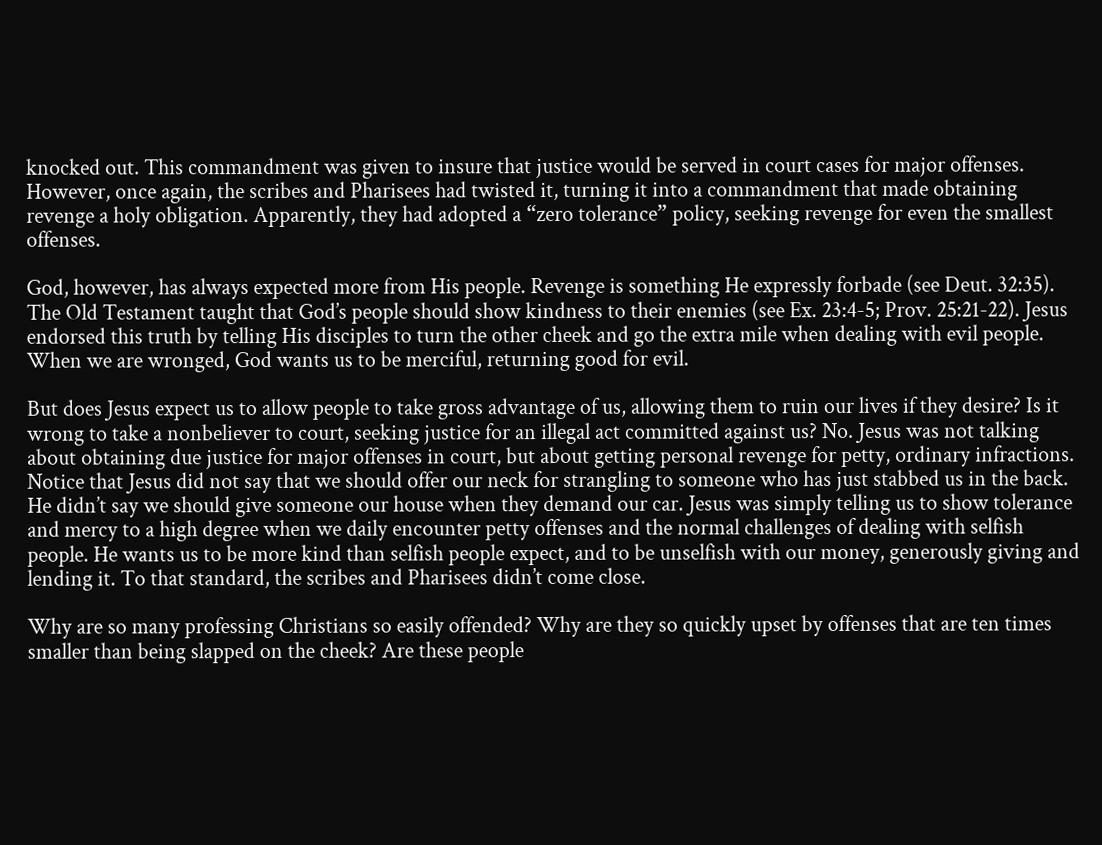knocked out. This commandment was given to insure that justice would be served in court cases for major offenses. However, once again, the scribes and Pharisees had twisted it, turning it into a commandment that made obtaining revenge a holy obligation. Apparently, they had adopted a “zero tolerance” policy, seeking revenge for even the smallest offenses.

God, however, has always expected more from His people. Revenge is something He expressly forbade (see Deut. 32:35). The Old Testament taught that God’s people should show kindness to their enemies (see Ex. 23:4-5; Prov. 25:21-22). Jesus endorsed this truth by telling His disciples to turn the other cheek and go the extra mile when dealing with evil people. When we are wronged, God wants us to be merciful, returning good for evil.

But does Jesus expect us to allow people to take gross advantage of us, allowing them to ruin our lives if they desire? Is it wrong to take a nonbeliever to court, seeking justice for an illegal act committed against us? No. Jesus was not talking about obtaining due justice for major offenses in court, but about getting personal revenge for petty, ordinary infractions. Notice that Jesus did not say that we should offer our neck for strangling to someone who has just stabbed us in the back. He didn’t say we should give someone our house when they demand our car. Jesus was simply telling us to show tolerance and mercy to a high degree when we daily encounter petty offenses and the normal challenges of dealing with selfish people. He wants us to be more kind than selfish people expect, and to be unselfish with our money, generously giving and lending it. To that standard, the scribes and Pharisees didn’t come close.

Why are so many professing Christians so easily offended? Why are they so quickly upset by offenses that are ten times smaller than being slapped on the cheek? Are these people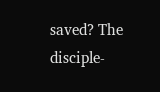saved? The disciple-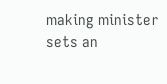making minister sets an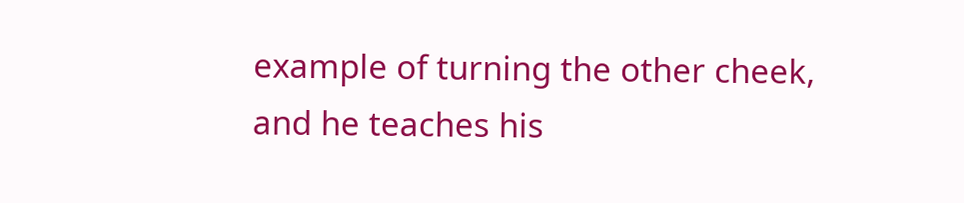example of turning the other cheek, and he teaches his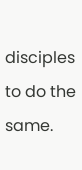disciples to do the same.